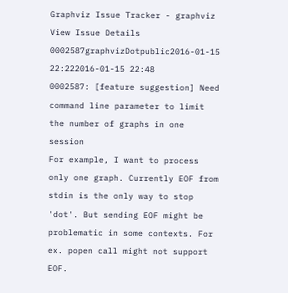Graphviz Issue Tracker - graphviz
View Issue Details
0002587graphvizDotpublic2016-01-15 22:222016-01-15 22:48
0002587: [feature suggestion] Need command line parameter to limit the number of graphs in one session
For example, I want to process only one graph. Currently EOF from stdin is the only way to stop 'dot'. But sending EOF might be problematic in some contexts. For ex. popen call might not support EOF.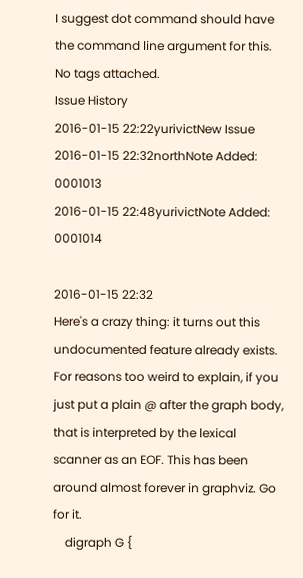I suggest dot command should have the command line argument for this.
No tags attached.
Issue History
2016-01-15 22:22yurivictNew Issue
2016-01-15 22:32northNote Added: 0001013
2016-01-15 22:48yurivictNote Added: 0001014

2016-01-15 22:32
Here's a crazy thing: it turns out this undocumented feature already exists. For reasons too weird to explain, if you just put a plain @ after the graph body, that is interpreted by the lexical scanner as an EOF. This has been around almost forever in graphviz. Go for it.
    digraph G {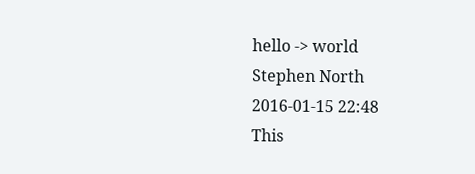hello -> world
Stephen North
2016-01-15 22:48
This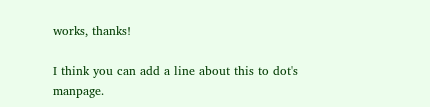works, thanks!

I think you can add a line about this to dot's manpage.